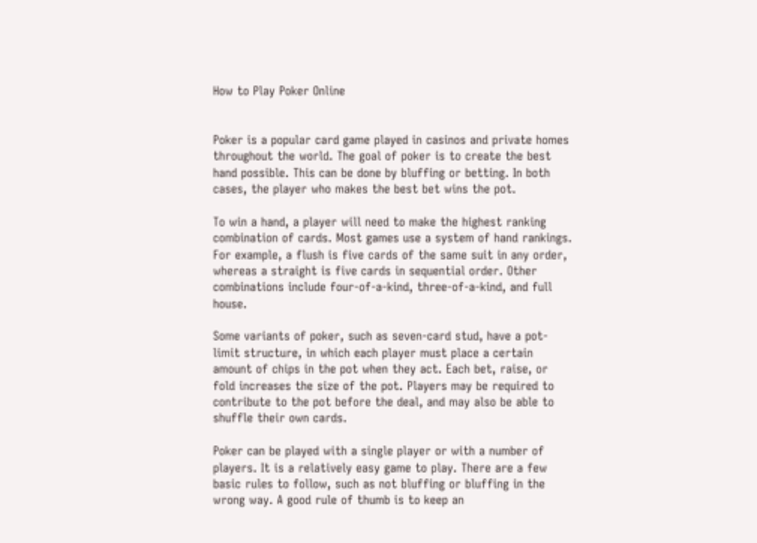How to Play Poker Online


Poker is a popular card game played in casinos and private homes throughout the world. The goal of poker is to create the best hand possible. This can be done by bluffing or betting. In both cases, the player who makes the best bet wins the pot.

To win a hand, a player will need to make the highest ranking combination of cards. Most games use a system of hand rankings. For example, a flush is five cards of the same suit in any order, whereas a straight is five cards in sequential order. Other combinations include four-of-a-kind, three-of-a-kind, and full house.

Some variants of poker, such as seven-card stud, have a pot-limit structure, in which each player must place a certain amount of chips in the pot when they act. Each bet, raise, or fold increases the size of the pot. Players may be required to contribute to the pot before the deal, and may also be able to shuffle their own cards.

Poker can be played with a single player or with a number of players. It is a relatively easy game to play. There are a few basic rules to follow, such as not bluffing or bluffing in the wrong way. A good rule of thumb is to keep an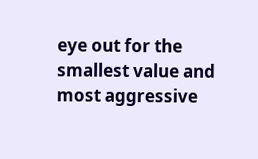eye out for the smallest value and most aggressive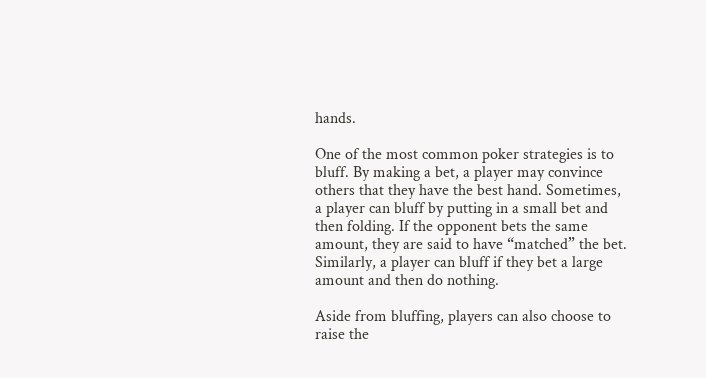hands.

One of the most common poker strategies is to bluff. By making a bet, a player may convince others that they have the best hand. Sometimes, a player can bluff by putting in a small bet and then folding. If the opponent bets the same amount, they are said to have “matched” the bet. Similarly, a player can bluff if they bet a large amount and then do nothing.

Aside from bluffing, players can also choose to raise the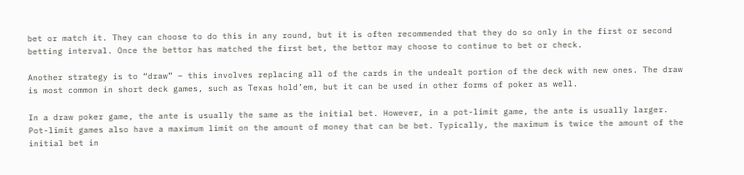bet or match it. They can choose to do this in any round, but it is often recommended that they do so only in the first or second betting interval. Once the bettor has matched the first bet, the bettor may choose to continue to bet or check.

Another strategy is to “draw” – this involves replacing all of the cards in the undealt portion of the deck with new ones. The draw is most common in short deck games, such as Texas hold’em, but it can be used in other forms of poker as well.

In a draw poker game, the ante is usually the same as the initial bet. However, in a pot-limit game, the ante is usually larger. Pot-limit games also have a maximum limit on the amount of money that can be bet. Typically, the maximum is twice the amount of the initial bet in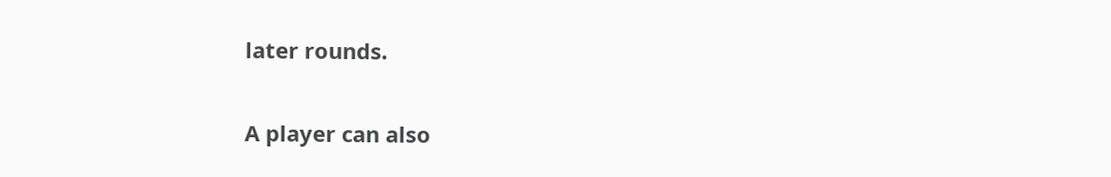later rounds.

A player can also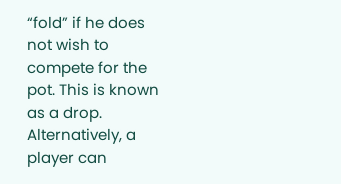“fold” if he does not wish to compete for the pot. This is known as a drop. Alternatively, a player can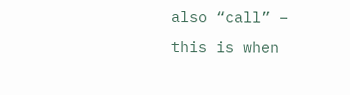also “call” – this is when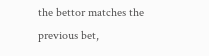the bettor matches the previous bet,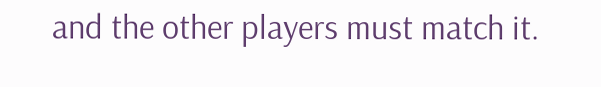and the other players must match it.